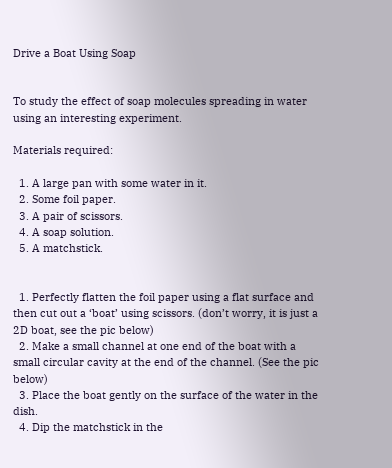Drive a Boat Using Soap


To study the effect of soap molecules spreading in water using an interesting experiment.

Materials required:

  1. A large pan with some water in it.
  2. Some foil paper.
  3. A pair of scissors.
  4. A soap solution.
  5. A matchstick.


  1. Perfectly flatten the foil paper using a flat surface and then cut out a ‘boat’ using scissors. (don’t worry, it is just a 2D boat, see the pic below)
  2. Make a small channel at one end of the boat with a small circular cavity at the end of the channel. (See the pic below)
  3. Place the boat gently on the surface of the water in the dish.
  4. Dip the matchstick in the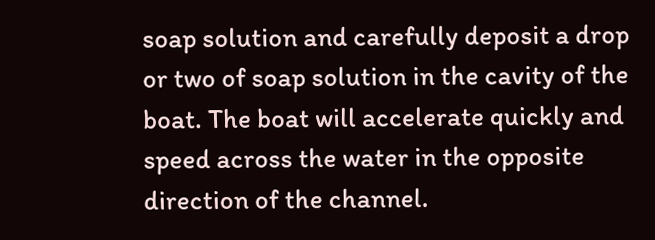soap solution and carefully deposit a drop or two of soap solution in the cavity of the boat. The boat will accelerate quickly and speed across the water in the opposite direction of the channel.